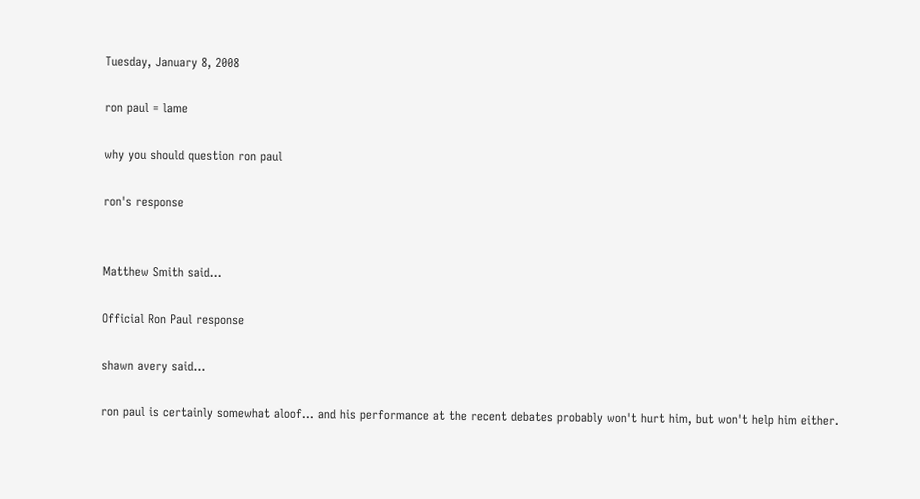Tuesday, January 8, 2008

ron paul = lame

why you should question ron paul

ron's response


Matthew Smith said...

Official Ron Paul response

shawn avery said...

ron paul is certainly somewhat aloof... and his performance at the recent debates probably won't hurt him, but won't help him either.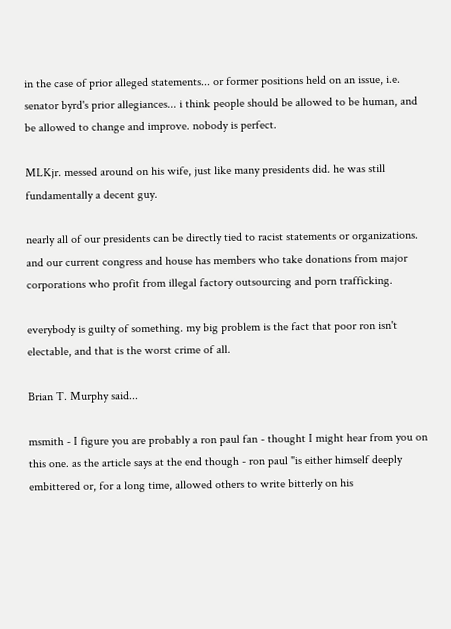in the case of prior alleged statements... or former positions held on an issue, i.e. senator byrd's prior allegiances... i think people should be allowed to be human, and be allowed to change and improve. nobody is perfect.

MLKjr. messed around on his wife, just like many presidents did. he was still fundamentally a decent guy.

nearly all of our presidents can be directly tied to racist statements or organizations. and our current congress and house has members who take donations from major corporations who profit from illegal factory outsourcing and porn trafficking.

everybody is guilty of something. my big problem is the fact that poor ron isn't electable, and that is the worst crime of all.

Brian T. Murphy said...

msmith - I figure you are probably a ron paul fan - thought I might hear from you on this one. as the article says at the end though - ron paul "is either himself deeply embittered or, for a long time, allowed others to write bitterly on his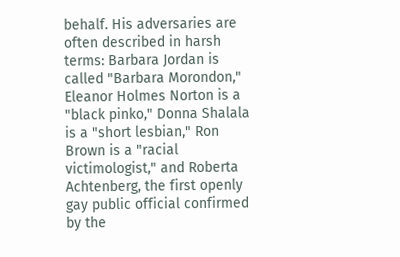behalf. His adversaries are often described in harsh terms: Barbara Jordan is called "Barbara Morondon," Eleanor Holmes Norton is a "black pinko," Donna Shalala is a "short lesbian," Ron Brown is a "racial victimologist," and Roberta Achtenberg, the first openly gay public official confirmed by the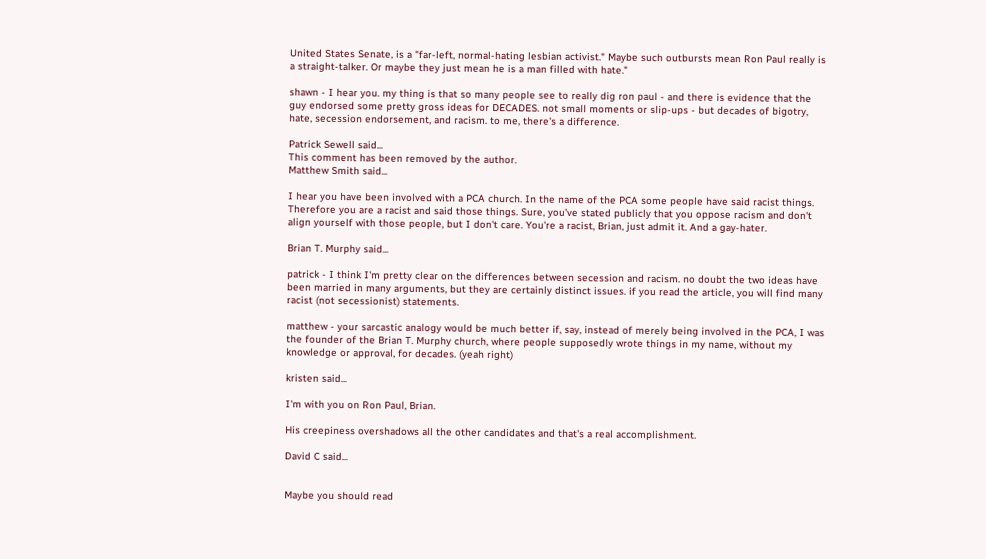United States Senate, is a "far-left, normal-hating lesbian activist." Maybe such outbursts mean Ron Paul really is a straight-talker. Or maybe they just mean he is a man filled with hate."

shawn - I hear you. my thing is that so many people see to really dig ron paul - and there is evidence that the guy endorsed some pretty gross ideas for DECADES. not small moments or slip-ups - but decades of bigotry, hate, secession endorsement, and racism. to me, there's a difference.

Patrick Sewell said...
This comment has been removed by the author.
Matthew Smith said...

I hear you have been involved with a PCA church. In the name of the PCA some people have said racist things. Therefore you are a racist and said those things. Sure, you've stated publicly that you oppose racism and don't align yourself with those people, but I don't care. You're a racist, Brian, just admit it. And a gay-hater.

Brian T. Murphy said...

patrick - I think I'm pretty clear on the differences between secession and racism. no doubt the two ideas have been married in many arguments, but they are certainly distinct issues. if you read the article, you will find many racist (not secessionist) statements.

matthew - your sarcastic analogy would be much better if, say, instead of merely being involved in the PCA, I was the founder of the Brian T. Murphy church, where people supposedly wrote things in my name, without my knowledge or approval, for decades. (yeah right)

kristen said...

I'm with you on Ron Paul, Brian.

His creepiness overshadows all the other candidates and that's a real accomplishment.

David C said...


Maybe you should read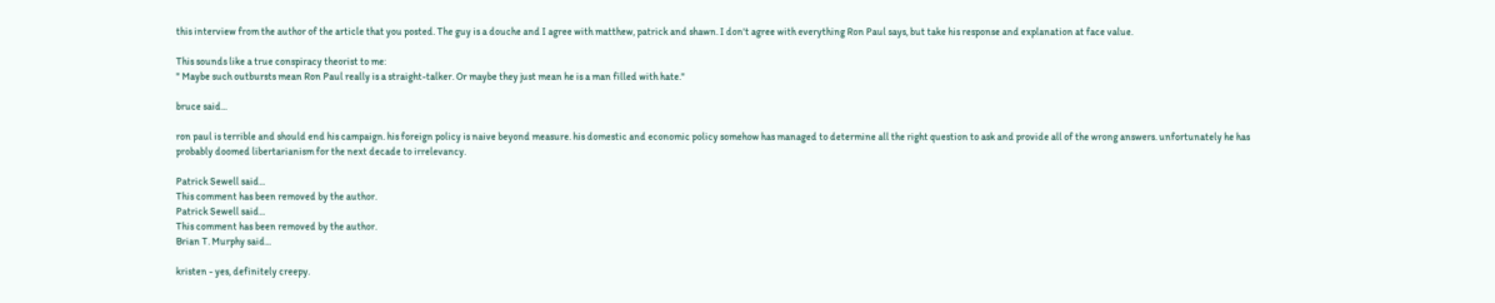this interview from the author of the article that you posted. The guy is a douche and I agree with matthew, patrick and shawn. I don't agree with everything Ron Paul says, but take his response and explanation at face value.

This sounds like a true conspiracy theorist to me:
" Maybe such outbursts mean Ron Paul really is a straight-talker. Or maybe they just mean he is a man filled with hate."

bruce said...

ron paul is terrible and should end his campaign. his foreign policy is naive beyond measure. his domestic and economic policy somehow has managed to determine all the right question to ask and provide all of the wrong answers. unfortunately he has probably doomed libertarianism for the next decade to irrelevancy.

Patrick Sewell said...
This comment has been removed by the author.
Patrick Sewell said...
This comment has been removed by the author.
Brian T. Murphy said...

kristen - yes, definitely creepy.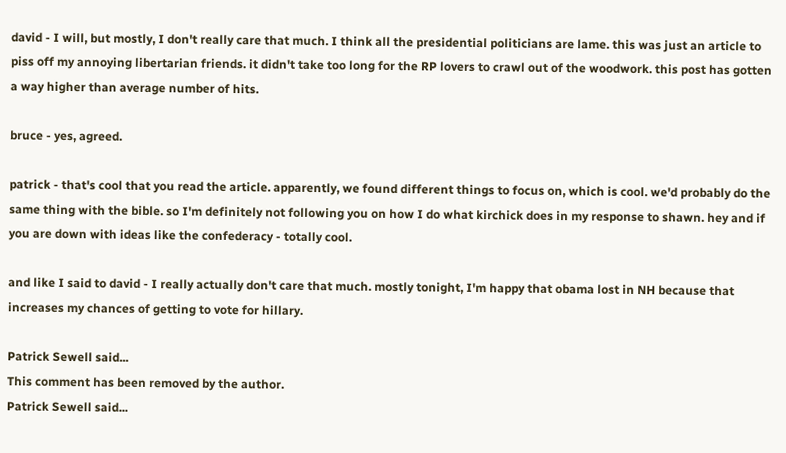david - I will, but mostly, I don't really care that much. I think all the presidential politicians are lame. this was just an article to piss off my annoying libertarian friends. it didn't take too long for the RP lovers to crawl out of the woodwork. this post has gotten a way higher than average number of hits.

bruce - yes, agreed.

patrick - that's cool that you read the article. apparently, we found different things to focus on, which is cool. we'd probably do the same thing with the bible. so I'm definitely not following you on how I do what kirchick does in my response to shawn. hey and if you are down with ideas like the confederacy - totally cool.

and like I said to david - I really actually don't care that much. mostly tonight, I'm happy that obama lost in NH because that increases my chances of getting to vote for hillary.

Patrick Sewell said...
This comment has been removed by the author.
Patrick Sewell said...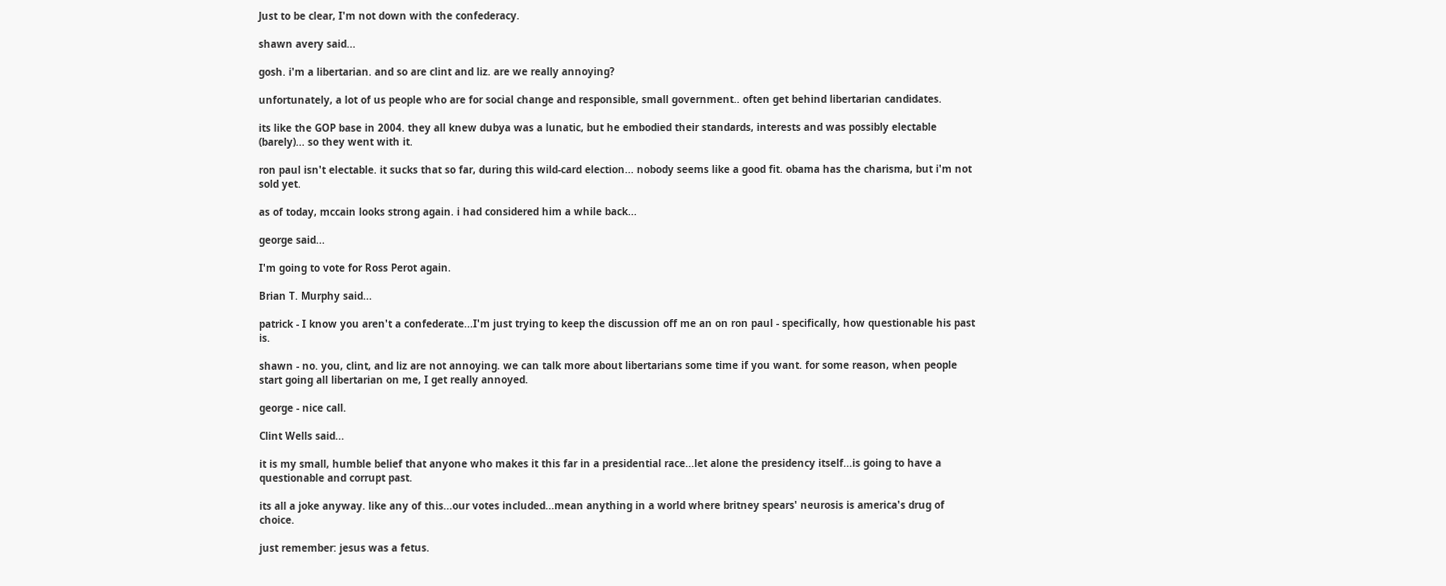Just to be clear, I'm not down with the confederacy.

shawn avery said...

gosh. i'm a libertarian. and so are clint and liz. are we really annoying?

unfortunately, a lot of us people who are for social change and responsible, small government.. often get behind libertarian candidates.

its like the GOP base in 2004. they all knew dubya was a lunatic, but he embodied their standards, interests and was possibly electable (barely)... so they went with it.

ron paul isn't electable. it sucks that so far, during this wild-card election... nobody seems like a good fit. obama has the charisma, but i'm not sold yet.

as of today, mccain looks strong again. i had considered him a while back...

george said...

I'm going to vote for Ross Perot again.

Brian T. Murphy said...

patrick - I know you aren't a confederate...I'm just trying to keep the discussion off me an on ron paul - specifically, how questionable his past is.

shawn - no. you, clint, and liz are not annoying. we can talk more about libertarians some time if you want. for some reason, when people start going all libertarian on me, I get really annoyed.

george - nice call.

Clint Wells said...

it is my small, humble belief that anyone who makes it this far in a presidential race...let alone the presidency itself...is going to have a questionable and corrupt past.

its all a joke anyway. like any of this...our votes included...mean anything in a world where britney spears' neurosis is america's drug of choice.

just remember: jesus was a fetus.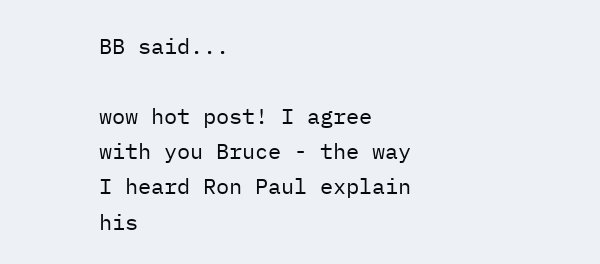BB said...

wow hot post! I agree with you Bruce - the way I heard Ron Paul explain his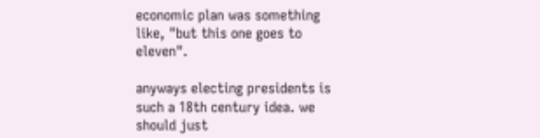economic plan was something like, "but this one goes to eleven".

anyways electing presidents is such a 18th century idea. we should just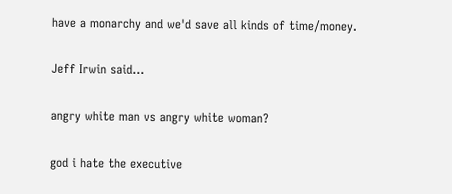have a monarchy and we'd save all kinds of time/money.

Jeff Irwin said...

angry white man vs angry white woman?

god i hate the executive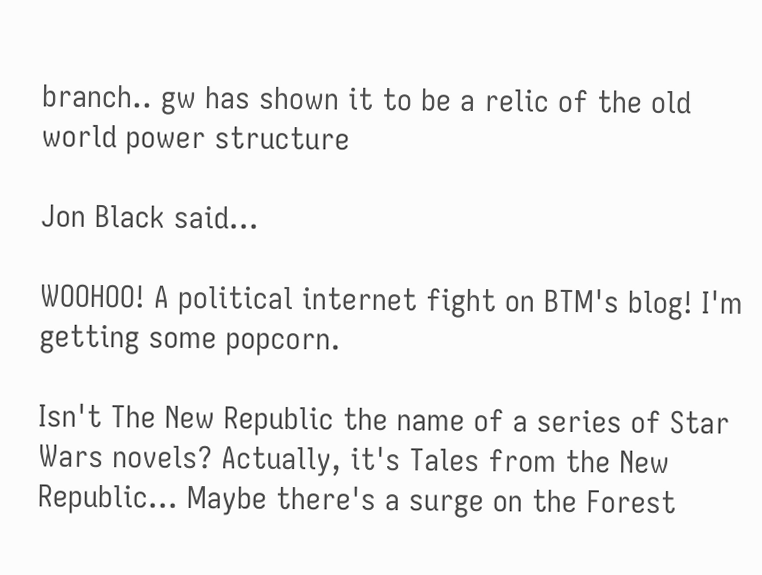branch.. gw has shown it to be a relic of the old world power structure

Jon Black said...

WOOHOO! A political internet fight on BTM's blog! I'm getting some popcorn.

Isn't The New Republic the name of a series of Star Wars novels? Actually, it's Tales from the New Republic... Maybe there's a surge on the Forest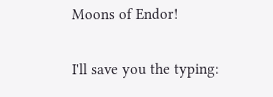Moons of Endor!

I'll save you the typing: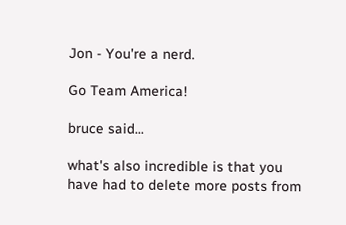Jon - You're a nerd.

Go Team America!

bruce said...

what's also incredible is that you have had to delete more posts from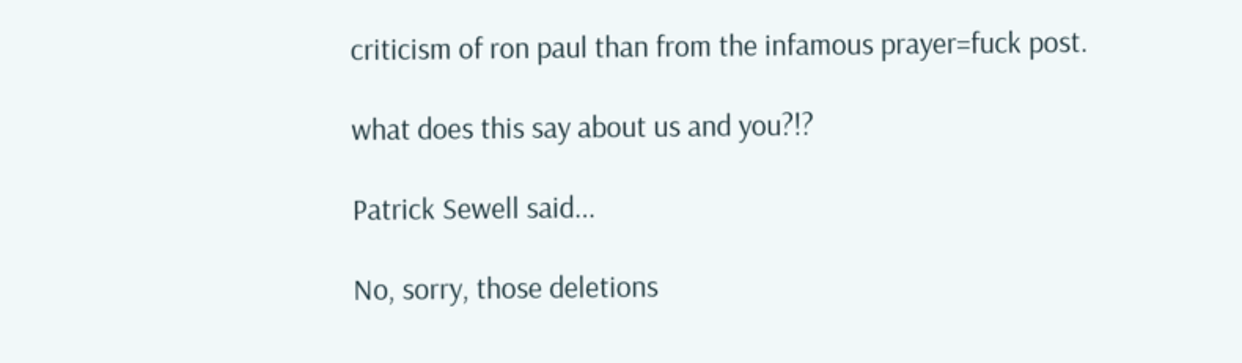criticism of ron paul than from the infamous prayer=fuck post.

what does this say about us and you?!?

Patrick Sewell said...

No, sorry, those deletions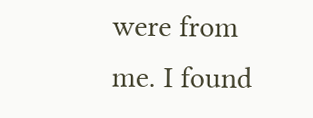were from me. I found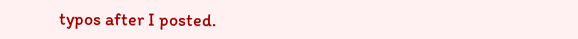typos after I posted.